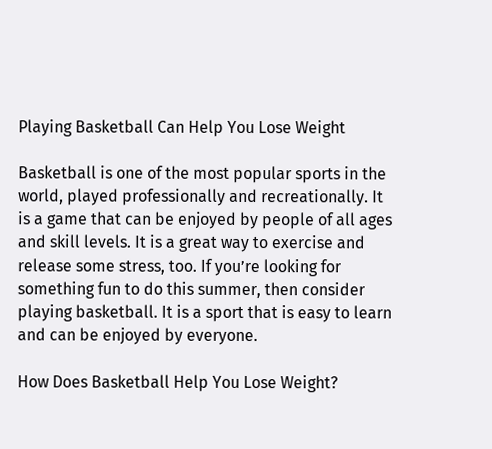Playing Basketball Can Help You Lose Weight

Basketball is one of the most popular sports in the world, played professionally and recreationally. It is a game that can be enjoyed by people of all ages and skill levels. It is a great way to exercise and release some stress, too. If you’re looking for something fun to do this summer, then consider playing basketball. It is a sport that is easy to learn and can be enjoyed by everyone.

How Does Basketball Help You Lose Weight?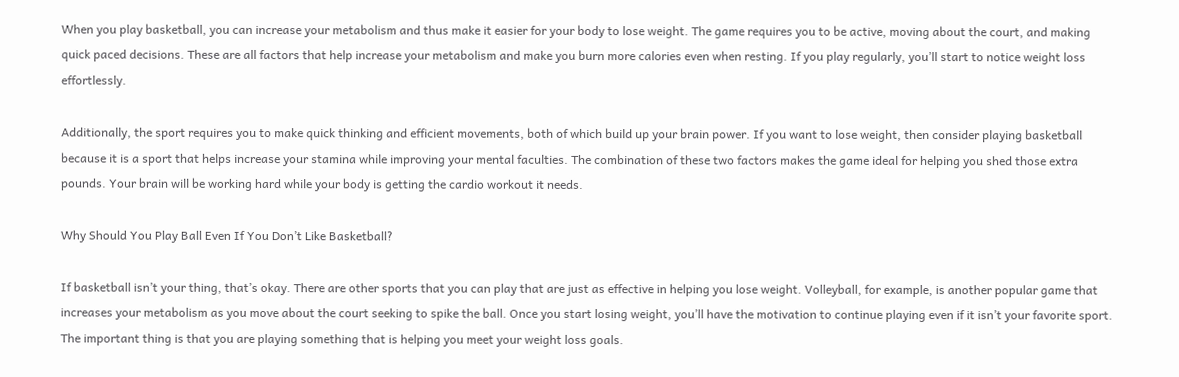When you play basketball, you can increase your metabolism and thus make it easier for your body to lose weight. The game requires you to be active, moving about the court, and making quick paced decisions. These are all factors that help increase your metabolism and make you burn more calories even when resting. If you play regularly, you’ll start to notice weight loss effortlessly.

Additionally, the sport requires you to make quick thinking and efficient movements, both of which build up your brain power. If you want to lose weight, then consider playing basketball because it is a sport that helps increase your stamina while improving your mental faculties. The combination of these two factors makes the game ideal for helping you shed those extra pounds. Your brain will be working hard while your body is getting the cardio workout it needs.

Why Should You Play Ball Even If You Don’t Like Basketball?

If basketball isn’t your thing, that’s okay. There are other sports that you can play that are just as effective in helping you lose weight. Volleyball, for example, is another popular game that increases your metabolism as you move about the court seeking to spike the ball. Once you start losing weight, you’ll have the motivation to continue playing even if it isn’t your favorite sport. The important thing is that you are playing something that is helping you meet your weight loss goals.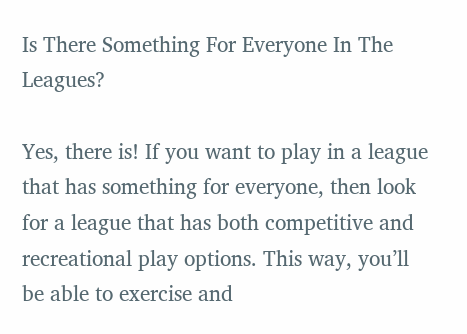Is There Something For Everyone In The Leagues?

Yes, there is! If you want to play in a league that has something for everyone, then look for a league that has both competitive and recreational play options. This way, you’ll be able to exercise and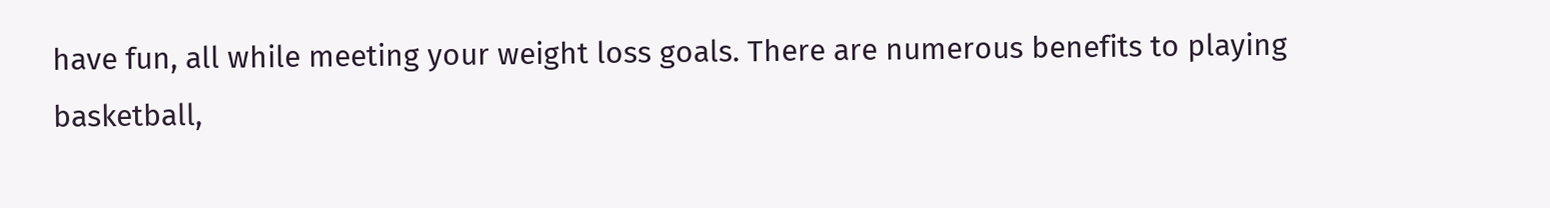have fun, all while meeting your weight loss goals. There are numerous benefits to playing basketball,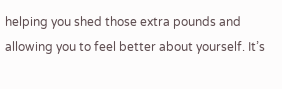helping you shed those extra pounds and allowing you to feel better about yourself. It’s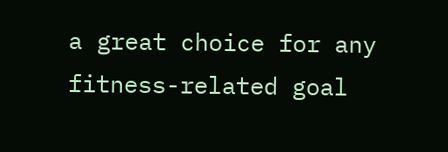a great choice for any fitness-related goal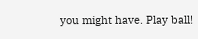you might have. Play ball!